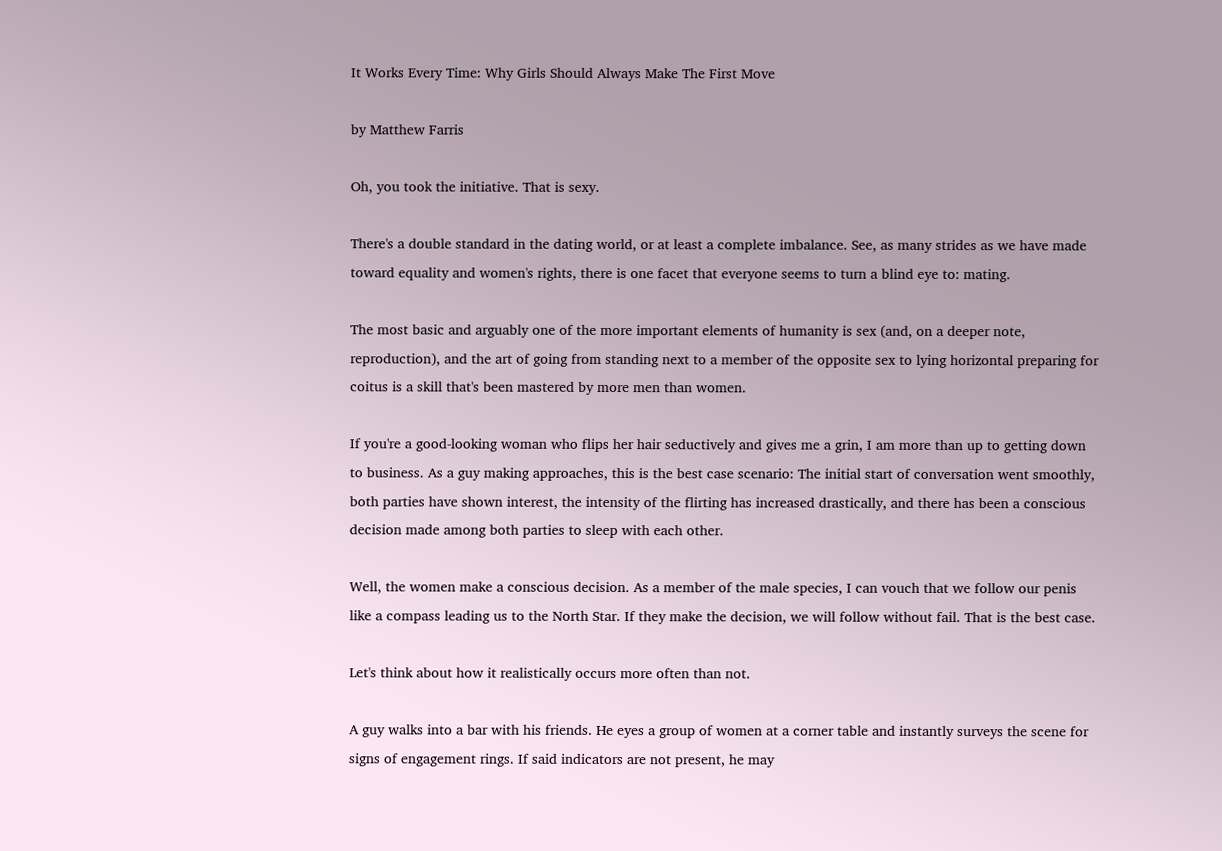It Works Every Time: Why Girls Should Always Make The First Move

by Matthew Farris

Oh, you took the initiative. That is sexy.

There's a double standard in the dating world, or at least a complete imbalance. See, as many strides as we have made toward equality and women's rights, there is one facet that everyone seems to turn a blind eye to: mating.

The most basic and arguably one of the more important elements of humanity is sex (and, on a deeper note, reproduction), and the art of going from standing next to a member of the opposite sex to lying horizontal preparing for coitus is a skill that's been mastered by more men than women.

If you're a good-looking woman who flips her hair seductively and gives me a grin, I am more than up to getting down to business. As a guy making approaches, this is the best case scenario: The initial start of conversation went smoothly, both parties have shown interest, the intensity of the flirting has increased drastically, and there has been a conscious decision made among both parties to sleep with each other.

Well, the women make a conscious decision. As a member of the male species, I can vouch that we follow our penis like a compass leading us to the North Star. If they make the decision, we will follow without fail. That is the best case.

Let's think about how it realistically occurs more often than not.

A guy walks into a bar with his friends. He eyes a group of women at a corner table and instantly surveys the scene for signs of engagement rings. If said indicators are not present, he may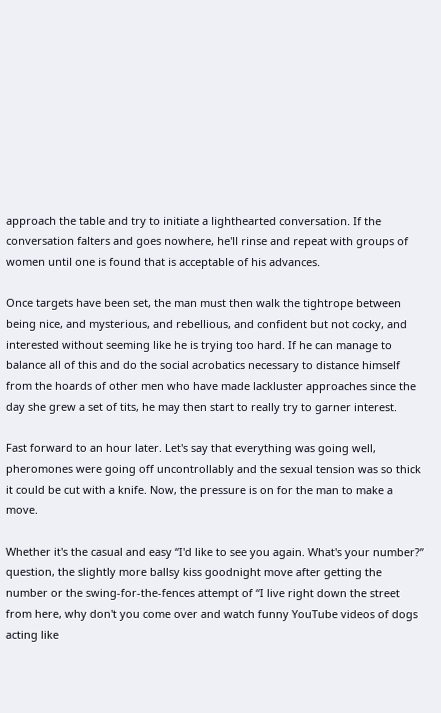approach the table and try to initiate a lighthearted conversation. If the conversation falters and goes nowhere, he'll rinse and repeat with groups of women until one is found that is acceptable of his advances.

Once targets have been set, the man must then walk the tightrope between being nice, and mysterious, and rebellious, and confident but not cocky, and interested without seeming like he is trying too hard. If he can manage to balance all of this and do the social acrobatics necessary to distance himself from the hoards of other men who have made lackluster approaches since the day she grew a set of tits, he may then start to really try to garner interest.

Fast forward to an hour later. Let's say that everything was going well, pheromones were going off uncontrollably and the sexual tension was so thick it could be cut with a knife. Now, the pressure is on for the man to make a move.

Whether it's the casual and easy “I'd like to see you again. What's your number?” question, the slightly more ballsy kiss goodnight move after getting the number or the swing-for-the-fences attempt of “I live right down the street from here, why don't you come over and watch funny YouTube videos of dogs acting like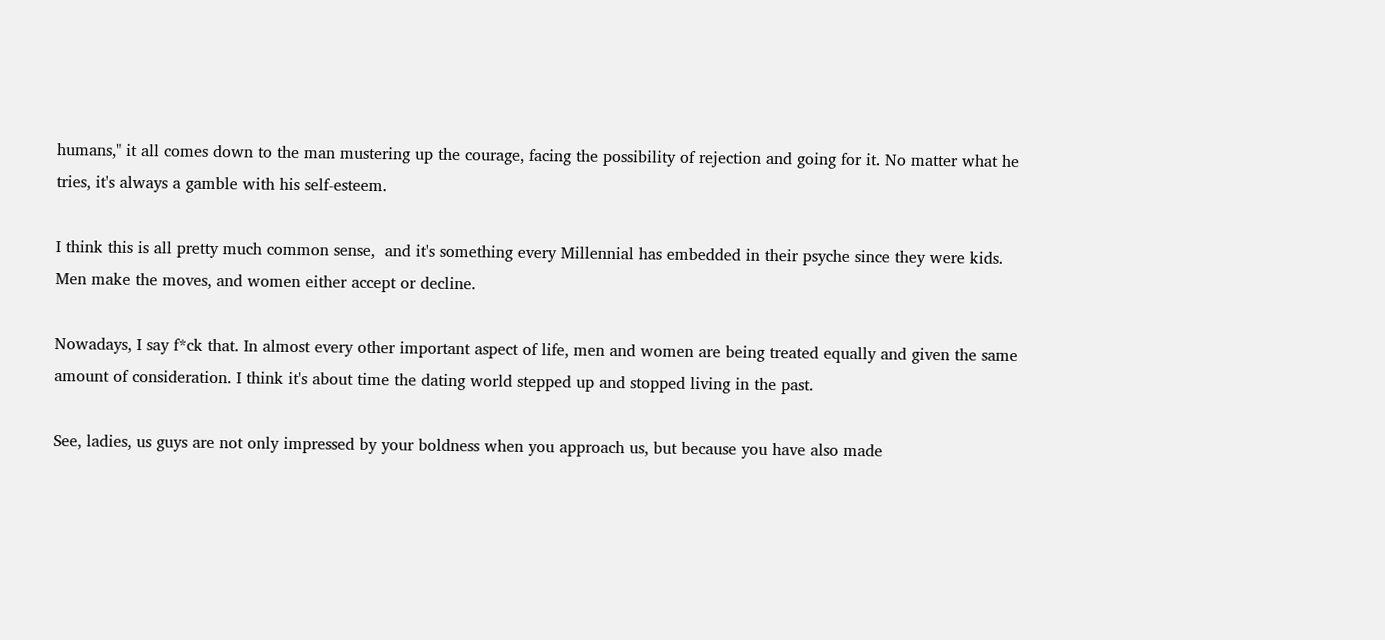humans," it all comes down to the man mustering up the courage, facing the possibility of rejection and going for it. No matter what he tries, it's always a gamble with his self-esteem.

I think this is all pretty much common sense,  and it's something every Millennial has embedded in their psyche since they were kids. Men make the moves, and women either accept or decline.

Nowadays, I say f*ck that. In almost every other important aspect of life, men and women are being treated equally and given the same amount of consideration. I think it's about time the dating world stepped up and stopped living in the past.

See, ladies, us guys are not only impressed by your boldness when you approach us, but because you have also made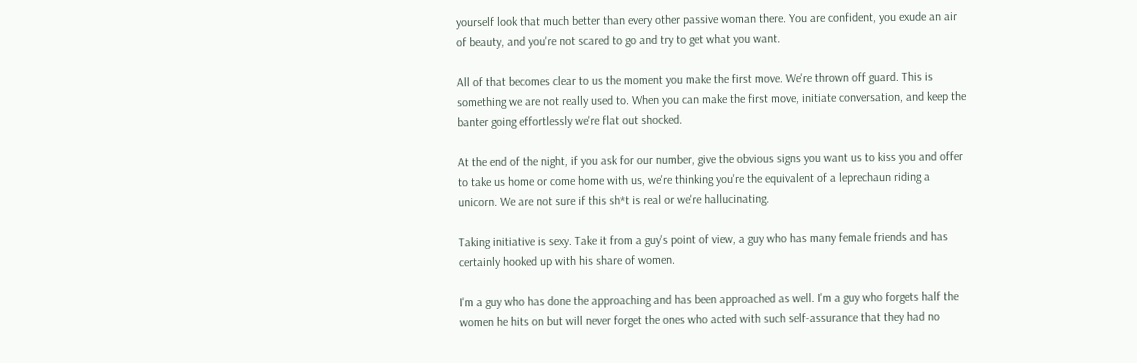yourself look that much better than every other passive woman there. You are confident, you exude an air of beauty, and you're not scared to go and try to get what you want.

All of that becomes clear to us the moment you make the first move. We're thrown off guard. This is something we are not really used to. When you can make the first move, initiate conversation, and keep the banter going effortlessly we're flat out shocked.

At the end of the night, if you ask for our number, give the obvious signs you want us to kiss you and offer to take us home or come home with us, we're thinking you're the equivalent of a leprechaun riding a unicorn. We are not sure if this sh*t is real or we're hallucinating.

Taking initiative is sexy. Take it from a guy's point of view, a guy who has many female friends and has certainly hooked up with his share of women.

I'm a guy who has done the approaching and has been approached as well. I'm a guy who forgets half the women he hits on but will never forget the ones who acted with such self-assurance that they had no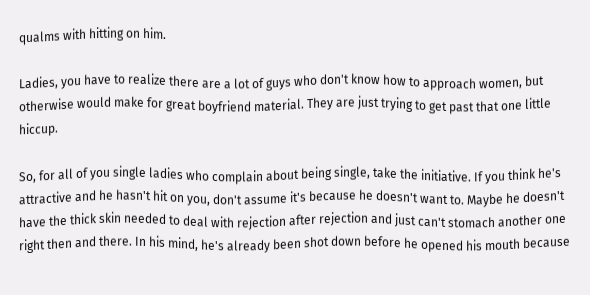qualms with hitting on him.

Ladies, you have to realize there are a lot of guys who don't know how to approach women, but otherwise would make for great boyfriend material. They are just trying to get past that one little hiccup.

So, for all of you single ladies who complain about being single, take the initiative. If you think he's attractive and he hasn't hit on you, don't assume it's because he doesn't want to. Maybe he doesn't have the thick skin needed to deal with rejection after rejection and just can't stomach another one right then and there. In his mind, he's already been shot down before he opened his mouth because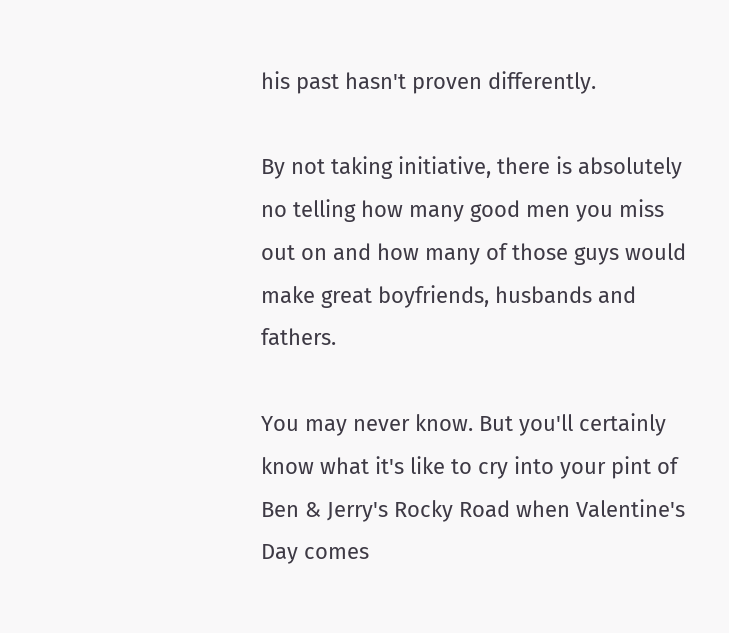his past hasn't proven differently.

By not taking initiative, there is absolutely no telling how many good men you miss out on and how many of those guys would make great boyfriends, husbands and fathers.

You may never know. But you'll certainly know what it's like to cry into your pint of Ben & Jerry's Rocky Road when Valentine's Day comes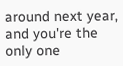around next year, and you're the only one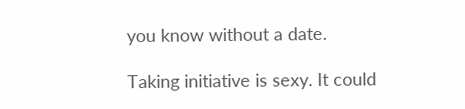you know without a date.

Taking initiative is sexy. It could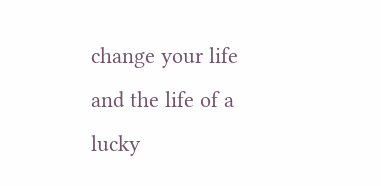change your life and the life of a lucky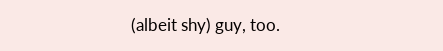(albeit shy) guy, too.